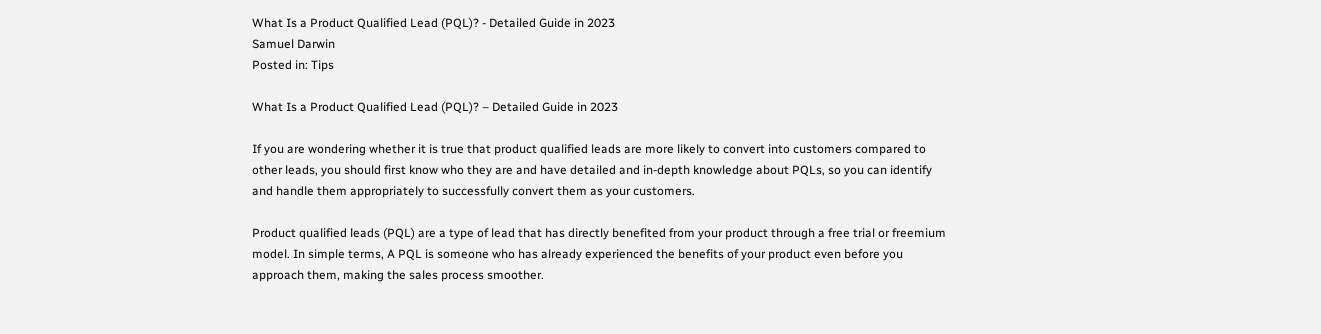What Is a Product Qualified Lead (PQL)? - Detailed Guide in 2023
Samuel Darwin
Posted in: Tips

What Is a Product Qualified Lead (PQL)? – Detailed Guide in 2023

If you are wondering whether it is true that product qualified leads are more likely to convert into customers compared to other leads, you should first know who they are and have detailed and in-depth knowledge about PQLs, so you can identify and handle them appropriately to successfully convert them as your customers.

Product qualified leads (PQL) are a type of lead that has directly benefited from your product through a free trial or freemium model. In simple terms, A PQL is someone who has already experienced the benefits of your product even before you approach them, making the sales process smoother.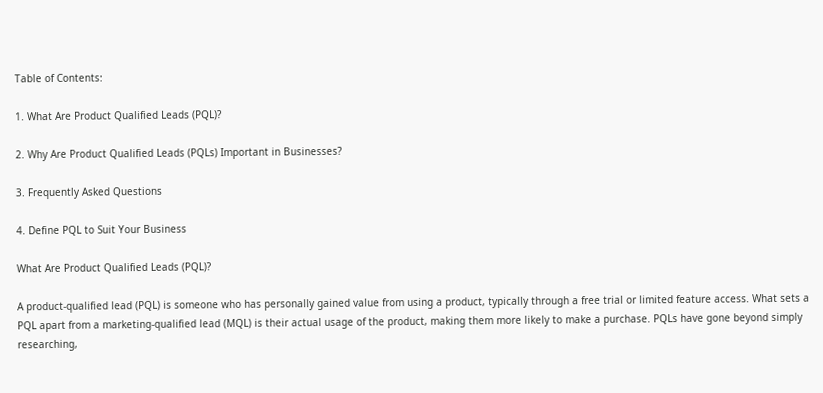Table of Contents:

1. What Are Product Qualified Leads (PQL)?

2. Why Are Product Qualified Leads (PQLs) Important in Businesses?

3. Frequently Asked Questions

4. Define PQL to Suit Your Business

What Are Product Qualified Leads (PQL)?

A product-qualified lead (PQL) is someone who has personally gained value from using a product, typically through a free trial or limited feature access. What sets a PQL apart from a marketing-qualified lead (MQL) is their actual usage of the product, making them more likely to make a purchase. PQLs have gone beyond simply researching,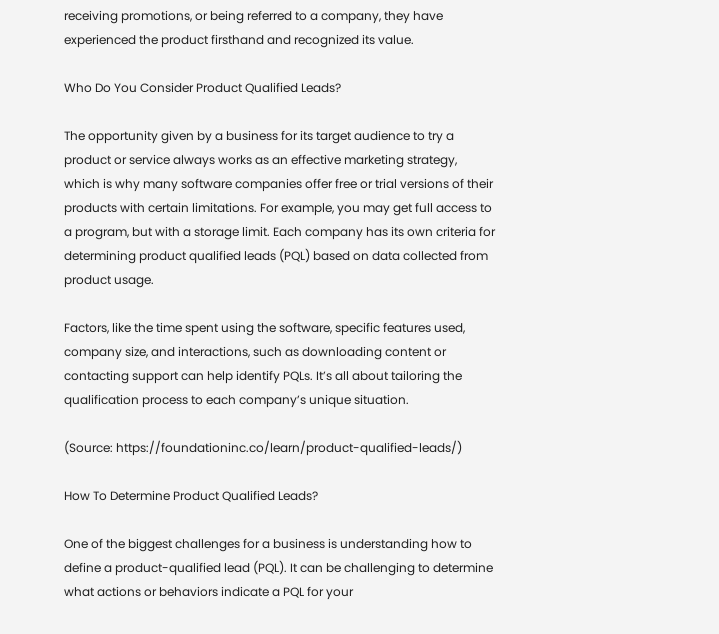receiving promotions, or being referred to a company, they have experienced the product firsthand and recognized its value.

Who Do You Consider Product Qualified Leads?

The opportunity given by a business for its target audience to try a product or service always works as an effective marketing strategy, which is why many software companies offer free or trial versions of their products with certain limitations. For example, you may get full access to a program, but with a storage limit. Each company has its own criteria for determining product qualified leads (PQL) based on data collected from product usage.

Factors, like the time spent using the software, specific features used, company size, and interactions, such as downloading content or contacting support can help identify PQLs. It’s all about tailoring the qualification process to each company’s unique situation.

(Source: https://foundationinc.co/learn/product-qualified-leads/)

How To Determine Product Qualified Leads?

One of the biggest challenges for a business is understanding how to define a product-qualified lead (PQL). It can be challenging to determine what actions or behaviors indicate a PQL for your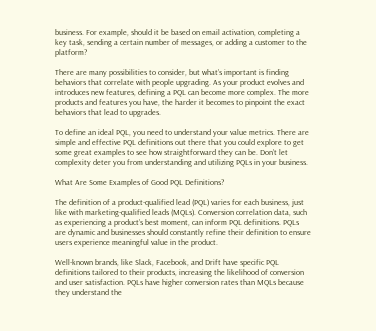business. For example, should it be based on email activation, completing a key task, sending a certain number of messages, or adding a customer to the platform?

There are many possibilities to consider, but what’s important is finding behaviors that correlate with people upgrading. As your product evolves and introduces new features, defining a PQL can become more complex. The more products and features you have, the harder it becomes to pinpoint the exact behaviors that lead to upgrades.

To define an ideal PQL, you need to understand your value metrics. There are simple and effective PQL definitions out there that you could explore to get some great examples to see how straightforward they can be. Don’t let complexity deter you from understanding and utilizing PQLs in your business.

What Are Some Examples of Good PQL Definitions?

The definition of a product-qualified lead (PQL) varies for each business, just like with marketing-qualified leads (MQLs). Conversion correlation data, such as experiencing a product’s best moment, can inform PQL definitions. PQLs are dynamic and businesses should constantly refine their definition to ensure users experience meaningful value in the product.

Well-known brands, like Slack, Facebook, and Drift have specific PQL definitions tailored to their products, increasing the likelihood of conversion and user satisfaction. PQLs have higher conversion rates than MQLs because they understand the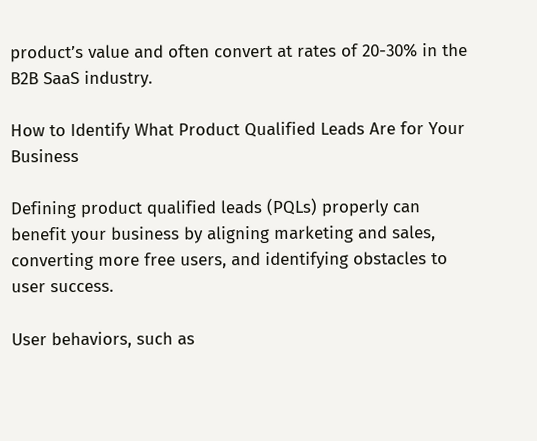product’s value and often convert at rates of 20-30% in the B2B SaaS industry.

How to Identify What Product Qualified Leads Are for Your Business

Defining product qualified leads (PQLs) properly can benefit your business by aligning marketing and sales, converting more free users, and identifying obstacles to user success.

User behaviors, such as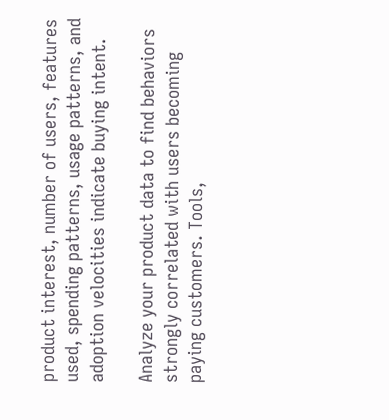product interest, number of users, features used, spending patterns, usage patterns, and adoption velocities indicate buying intent.

Analyze your product data to find behaviors strongly correlated with users becoming paying customers. Tools,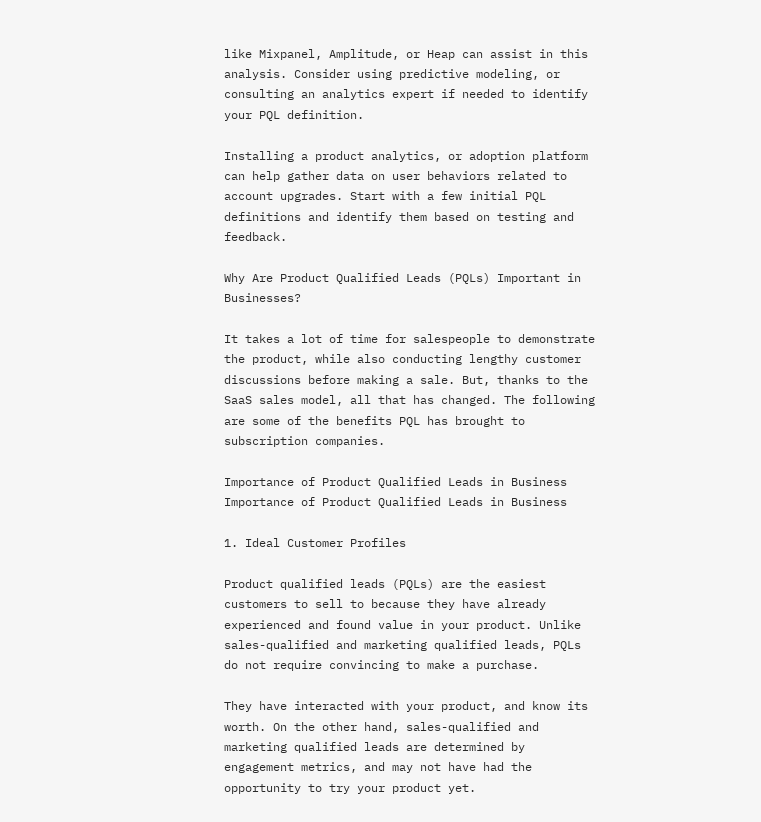like Mixpanel, Amplitude, or Heap can assist in this analysis. Consider using predictive modeling, or consulting an analytics expert if needed to identify your PQL definition.

Installing a product analytics, or adoption platform can help gather data on user behaviors related to account upgrades. Start with a few initial PQL definitions and identify them based on testing and feedback.

Why Are Product Qualified Leads (PQLs) Important in Businesses?

It takes a lot of time for salespeople to demonstrate the product, while also conducting lengthy customer discussions before making a sale. But, thanks to the SaaS sales model, all that has changed. The following are some of the benefits PQL has brought to subscription companies.

Importance of Product Qualified Leads in Business
Importance of Product Qualified Leads in Business

1. Ideal Customer Profiles

Product qualified leads (PQLs) are the easiest customers to sell to because they have already experienced and found value in your product. Unlike sales-qualified and marketing qualified leads, PQLs do not require convincing to make a purchase.

They have interacted with your product, and know its worth. On the other hand, sales-qualified and marketing qualified leads are determined by engagement metrics, and may not have had the opportunity to try your product yet.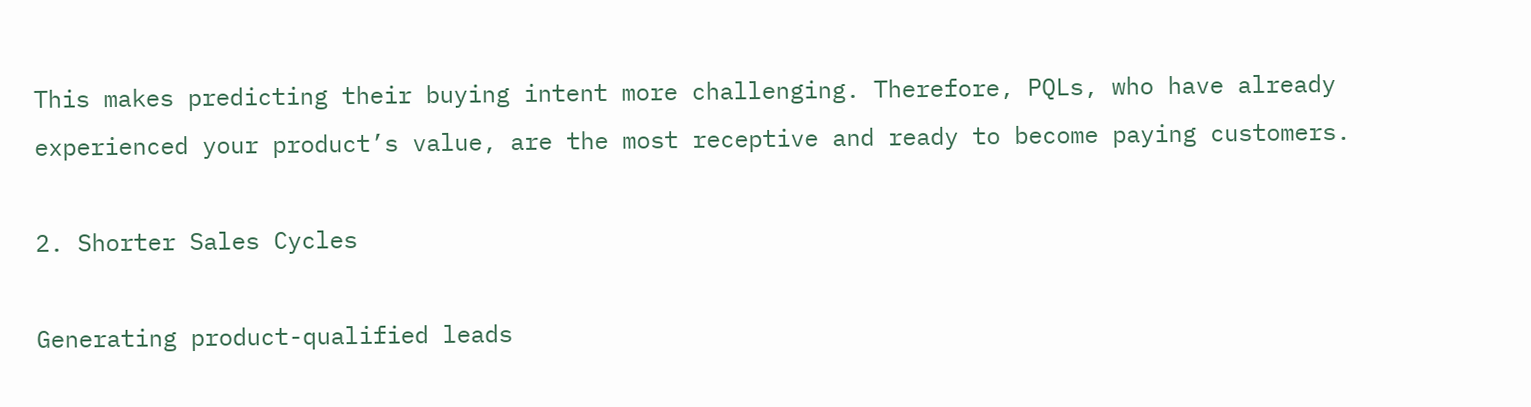This makes predicting their buying intent more challenging. Therefore, PQLs, who have already experienced your product’s value, are the most receptive and ready to become paying customers.

2. Shorter Sales Cycles

Generating product-qualified leads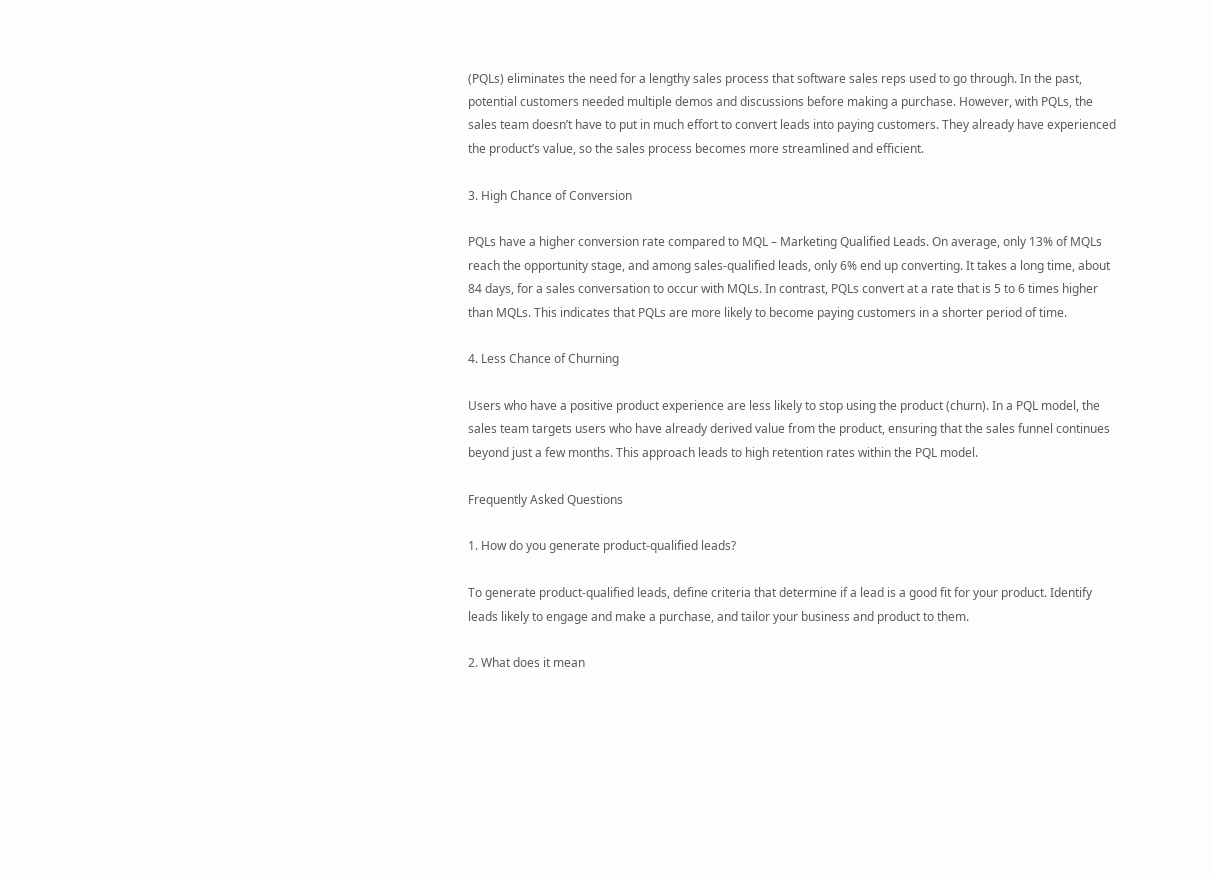(PQLs) eliminates the need for a lengthy sales process that software sales reps used to go through. In the past, potential customers needed multiple demos and discussions before making a purchase. However, with PQLs, the sales team doesn’t have to put in much effort to convert leads into paying customers. They already have experienced the product’s value, so the sales process becomes more streamlined and efficient.

3. High Chance of Conversion

PQLs have a higher conversion rate compared to MQL – Marketing Qualified Leads. On average, only 13% of MQLs reach the opportunity stage, and among sales-qualified leads, only 6% end up converting. It takes a long time, about 84 days, for a sales conversation to occur with MQLs. In contrast, PQLs convert at a rate that is 5 to 6 times higher than MQLs. This indicates that PQLs are more likely to become paying customers in a shorter period of time.

4. Less Chance of Churning

Users who have a positive product experience are less likely to stop using the product (churn). In a PQL model, the sales team targets users who have already derived value from the product, ensuring that the sales funnel continues beyond just a few months. This approach leads to high retention rates within the PQL model.

Frequently Asked Questions

1. How do you generate product-qualified leads?

To generate product-qualified leads, define criteria that determine if a lead is a good fit for your product. Identify leads likely to engage and make a purchase, and tailor your business and product to them.

2. What does it mean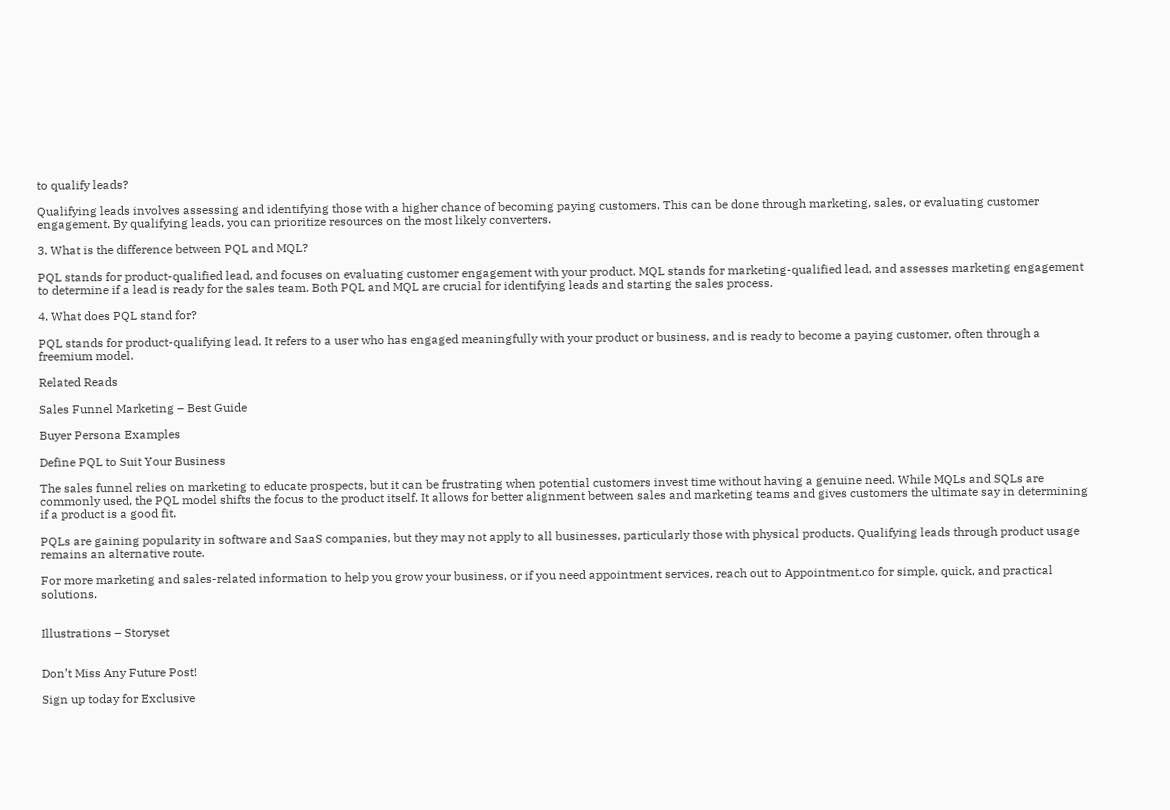to qualify leads?

Qualifying leads involves assessing and identifying those with a higher chance of becoming paying customers. This can be done through marketing, sales, or evaluating customer engagement. By qualifying leads, you can prioritize resources on the most likely converters.

3. What is the difference between PQL and MQL?

PQL stands for product-qualified lead, and focuses on evaluating customer engagement with your product. MQL stands for marketing-qualified lead, and assesses marketing engagement to determine if a lead is ready for the sales team. Both PQL and MQL are crucial for identifying leads and starting the sales process.

4. What does PQL stand for?

PQL stands for product-qualifying lead. It refers to a user who has engaged meaningfully with your product or business, and is ready to become a paying customer, often through a freemium model.

Related Reads

Sales Funnel Marketing – Best Guide

Buyer Persona Examples

Define PQL to Suit Your Business

The sales funnel relies on marketing to educate prospects, but it can be frustrating when potential customers invest time without having a genuine need. While MQLs and SQLs are commonly used, the PQL model shifts the focus to the product itself. It allows for better alignment between sales and marketing teams and gives customers the ultimate say in determining if a product is a good fit.

PQLs are gaining popularity in software and SaaS companies, but they may not apply to all businesses, particularly those with physical products. Qualifying leads through product usage remains an alternative route.

For more marketing and sales-related information to help you grow your business, or if you need appointment services, reach out to Appointment.co for simple, quick, and practical solutions.


Illustrations – Storyset


Don’t Miss Any Future Post!

Sign up today for Exclusive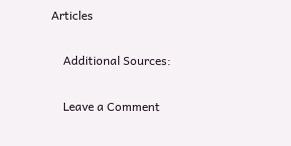Articles

    Additional Sources:

    Leave a Comment